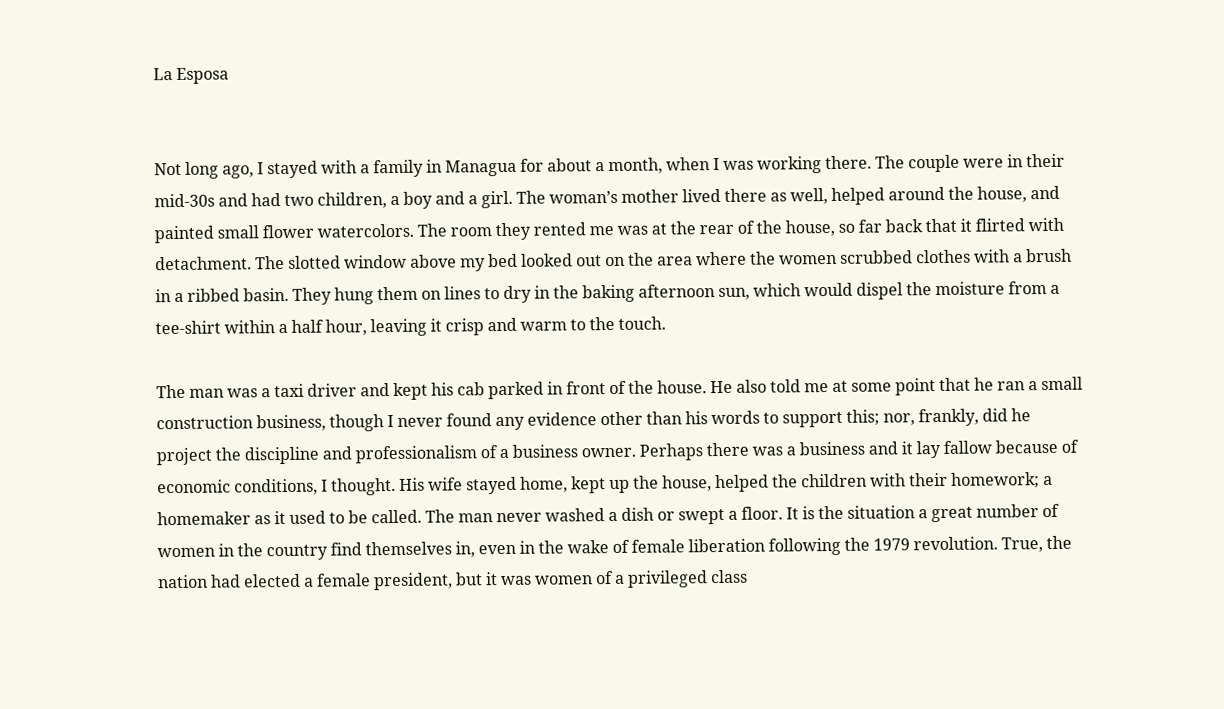La Esposa


Not long ago, I stayed with a family in Managua for about a month, when I was working there. The couple were in their mid-30s and had two children, a boy and a girl. The woman’s mother lived there as well, helped around the house, and painted small flower watercolors. The room they rented me was at the rear of the house, so far back that it flirted with detachment. The slotted window above my bed looked out on the area where the women scrubbed clothes with a brush in a ribbed basin. They hung them on lines to dry in the baking afternoon sun, which would dispel the moisture from a tee-shirt within a half hour, leaving it crisp and warm to the touch.

The man was a taxi driver and kept his cab parked in front of the house. He also told me at some point that he ran a small construction business, though I never found any evidence other than his words to support this; nor, frankly, did he project the discipline and professionalism of a business owner. Perhaps there was a business and it lay fallow because of economic conditions, I thought. His wife stayed home, kept up the house, helped the children with their homework; a homemaker as it used to be called. The man never washed a dish or swept a floor. It is the situation a great number of women in the country find themselves in, even in the wake of female liberation following the 1979 revolution. True, the nation had elected a female president, but it was women of a privileged class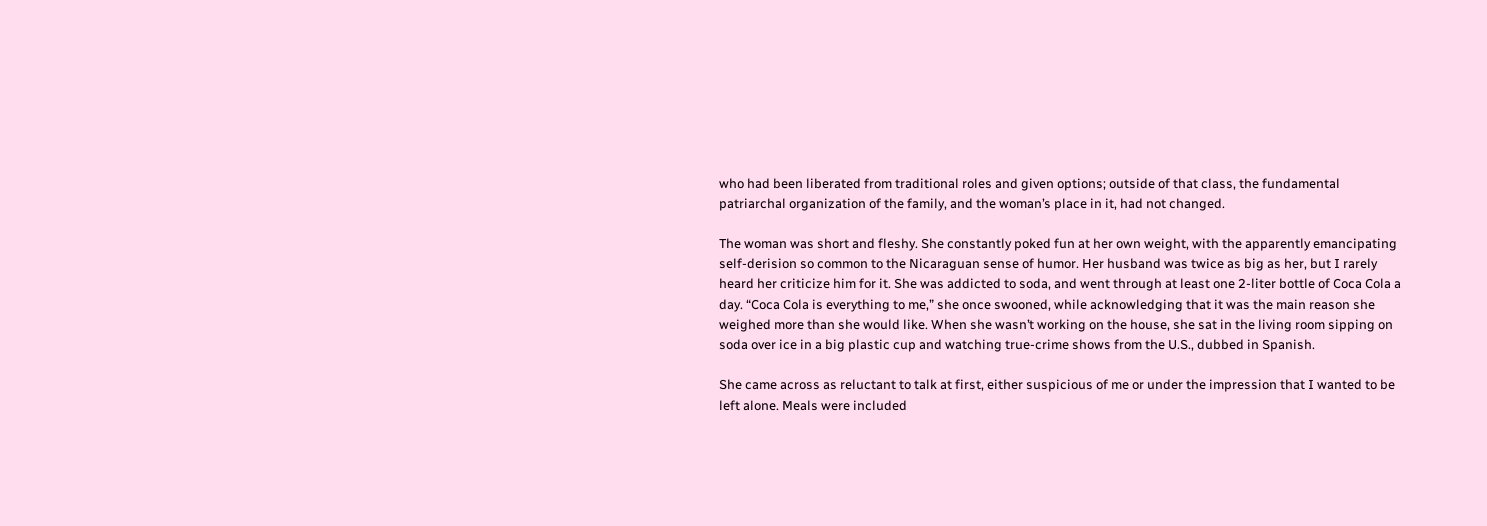who had been liberated from traditional roles and given options; outside of that class, the fundamental patriarchal organization of the family, and the woman’s place in it, had not changed.

The woman was short and fleshy. She constantly poked fun at her own weight, with the apparently emancipating self-derision so common to the Nicaraguan sense of humor. Her husband was twice as big as her, but I rarely heard her criticize him for it. She was addicted to soda, and went through at least one 2-liter bottle of Coca Cola a day. “Coca Cola is everything to me,” she once swooned, while acknowledging that it was the main reason she weighed more than she would like. When she wasn’t working on the house, she sat in the living room sipping on soda over ice in a big plastic cup and watching true-crime shows from the U.S., dubbed in Spanish.

She came across as reluctant to talk at first, either suspicious of me or under the impression that I wanted to be left alone. Meals were included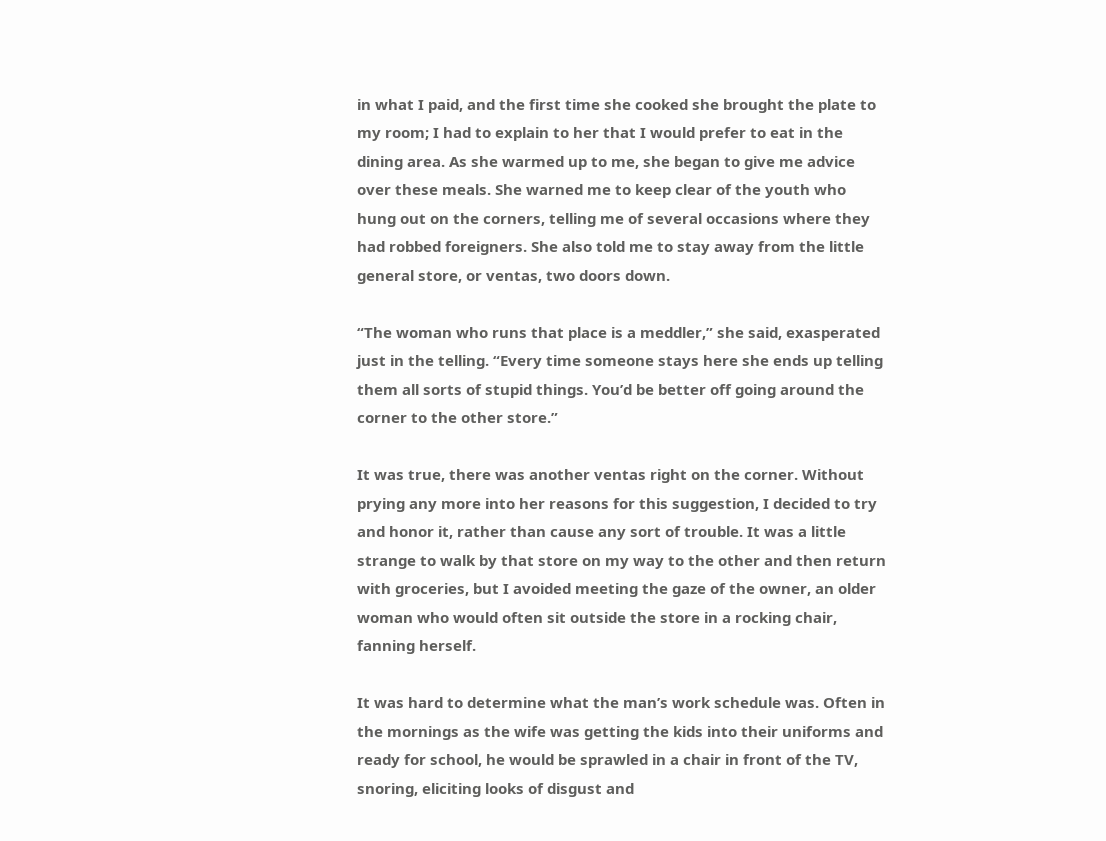in what I paid, and the first time she cooked she brought the plate to my room; I had to explain to her that I would prefer to eat in the dining area. As she warmed up to me, she began to give me advice over these meals. She warned me to keep clear of the youth who hung out on the corners, telling me of several occasions where they had robbed foreigners. She also told me to stay away from the little general store, or ventas, two doors down.

“The woman who runs that place is a meddler,” she said, exasperated just in the telling. “Every time someone stays here she ends up telling them all sorts of stupid things. You’d be better off going around the corner to the other store.”

It was true, there was another ventas right on the corner. Without prying any more into her reasons for this suggestion, I decided to try and honor it, rather than cause any sort of trouble. It was a little strange to walk by that store on my way to the other and then return with groceries, but I avoided meeting the gaze of the owner, an older woman who would often sit outside the store in a rocking chair, fanning herself.

It was hard to determine what the man’s work schedule was. Often in the mornings as the wife was getting the kids into their uniforms and ready for school, he would be sprawled in a chair in front of the TV, snoring, eliciting looks of disgust and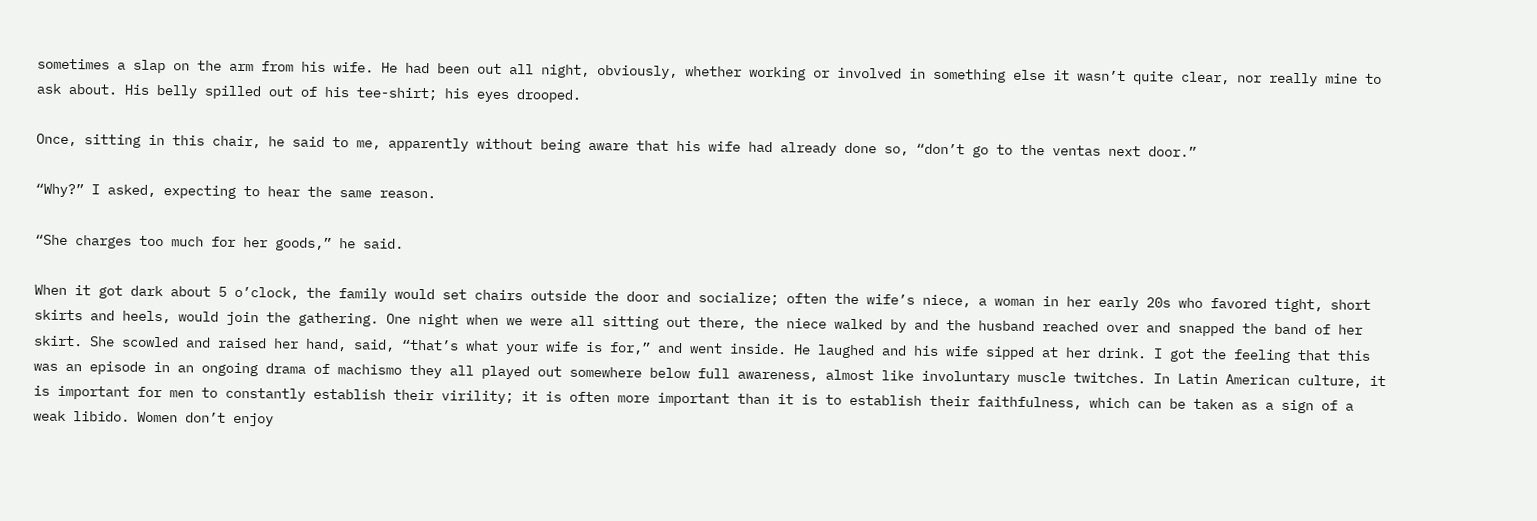sometimes a slap on the arm from his wife. He had been out all night, obviously, whether working or involved in something else it wasn’t quite clear, nor really mine to ask about. His belly spilled out of his tee-shirt; his eyes drooped.

Once, sitting in this chair, he said to me, apparently without being aware that his wife had already done so, “don’t go to the ventas next door.”

“Why?” I asked, expecting to hear the same reason.

“She charges too much for her goods,” he said.

When it got dark about 5 o’clock, the family would set chairs outside the door and socialize; often the wife’s niece, a woman in her early 20s who favored tight, short skirts and heels, would join the gathering. One night when we were all sitting out there, the niece walked by and the husband reached over and snapped the band of her skirt. She scowled and raised her hand, said, “that’s what your wife is for,” and went inside. He laughed and his wife sipped at her drink. I got the feeling that this was an episode in an ongoing drama of machismo they all played out somewhere below full awareness, almost like involuntary muscle twitches. In Latin American culture, it is important for men to constantly establish their virility; it is often more important than it is to establish their faithfulness, which can be taken as a sign of a weak libido. Women don’t enjoy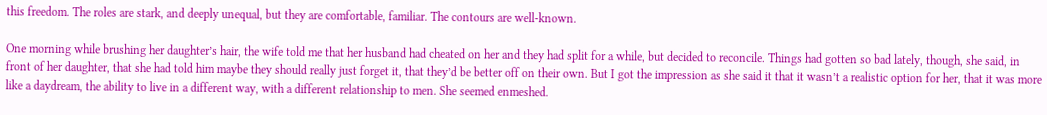this freedom. The roles are stark, and deeply unequal, but they are comfortable, familiar. The contours are well-known.

One morning while brushing her daughter’s hair, the wife told me that her husband had cheated on her and they had split for a while, but decided to reconcile. Things had gotten so bad lately, though, she said, in front of her daughter, that she had told him maybe they should really just forget it, that they’d be better off on their own. But I got the impression as she said it that it wasn’t a realistic option for her, that it was more like a daydream, the ability to live in a different way, with a different relationship to men. She seemed enmeshed.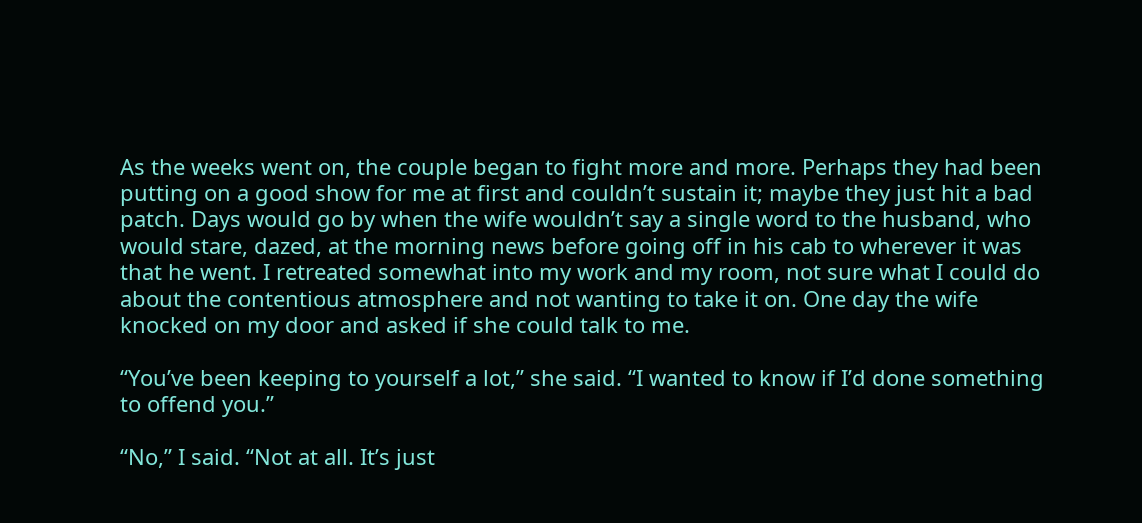As the weeks went on, the couple began to fight more and more. Perhaps they had been putting on a good show for me at first and couldn’t sustain it; maybe they just hit a bad patch. Days would go by when the wife wouldn’t say a single word to the husband, who would stare, dazed, at the morning news before going off in his cab to wherever it was that he went. I retreated somewhat into my work and my room, not sure what I could do about the contentious atmosphere and not wanting to take it on. One day the wife knocked on my door and asked if she could talk to me.

“You’ve been keeping to yourself a lot,” she said. “I wanted to know if I’d done something to offend you.”

“No,” I said. “Not at all. It’s just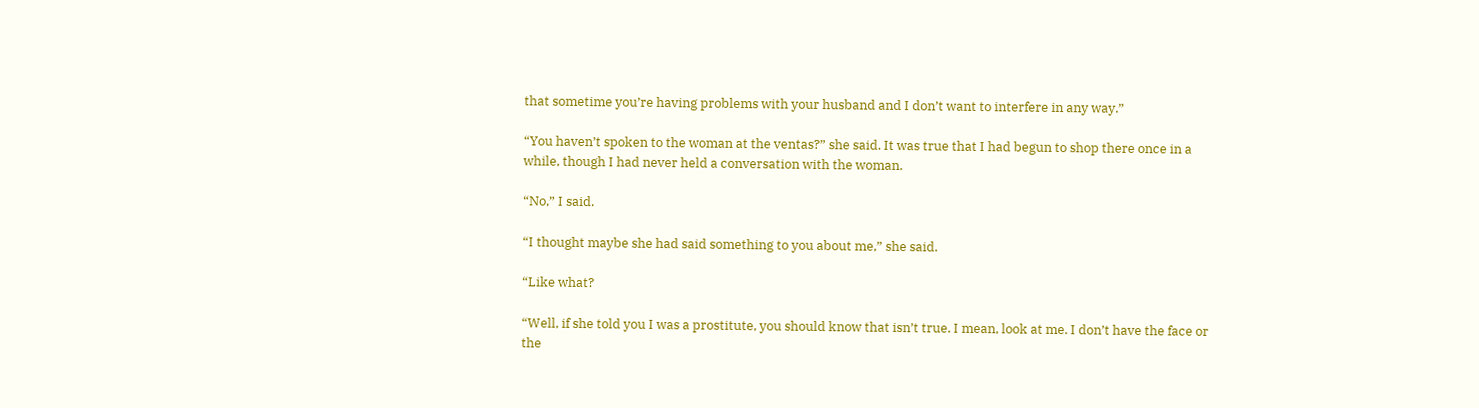that sometime you’re having problems with your husband and I don’t want to interfere in any way.”

“You haven’t spoken to the woman at the ventas?” she said. It was true that I had begun to shop there once in a while, though I had never held a conversation with the woman.

“No,” I said.

“I thought maybe she had said something to you about me,” she said.

“Like what?

“Well, if she told you I was a prostitute, you should know that isn’t true. I mean, look at me. I don’t have the face or the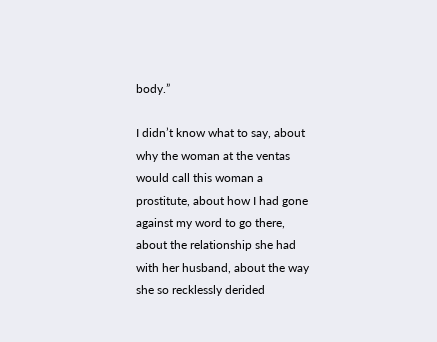body.”

I didn’t know what to say, about why the woman at the ventas would call this woman a prostitute, about how I had gone against my word to go there, about the relationship she had with her husband, about the way she so recklessly derided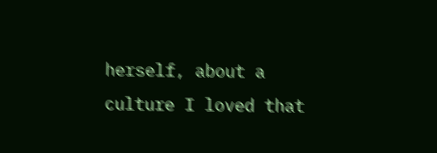herself, about a culture I loved that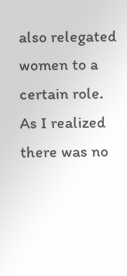also relegated women to a certain role. As I realized there was no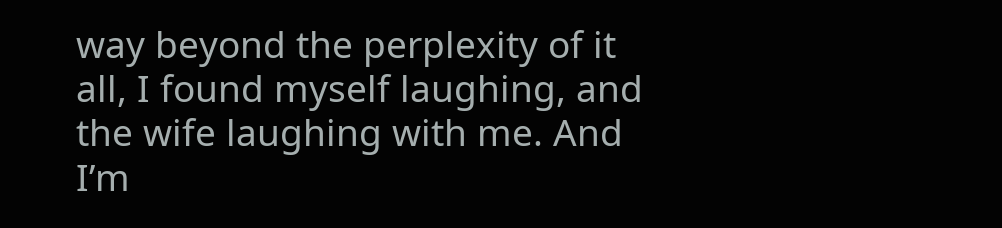way beyond the perplexity of it all, I found myself laughing, and the wife laughing with me. And I’m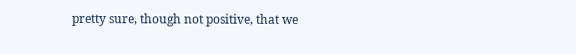pretty sure, though not positive, that we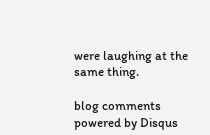were laughing at the same thing.

blog comments powered by Disqus